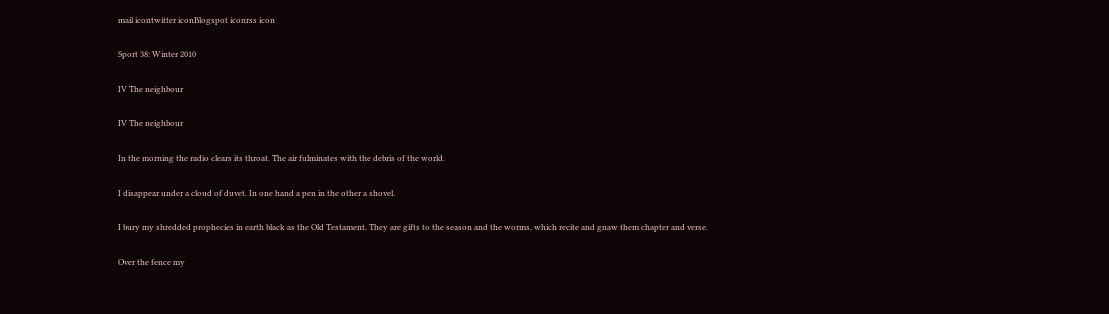mail icontwitter iconBlogspot iconrss icon

Sport 38: Winter 2010

IV The neighbour

IV The neighbour

In the morning the radio clears its throat. The air fulminates with the debris of the world.

I disappear under a cloud of duvet. In one hand a pen in the other a shovel.

I bury my shredded prophecies in earth black as the Old Testament. They are gifts to the season and the worms, which recite and gnaw them chapter and verse.

Over the fence my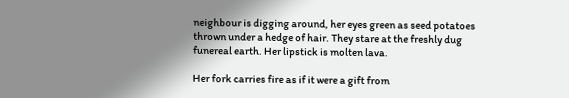neighbour is digging around, her eyes green as seed potatoes thrown under a hedge of hair. They stare at the freshly dug funereal earth. Her lipstick is molten lava.

Her fork carries fire as if it were a gift from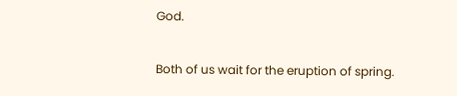God.

Both of us wait for the eruption of spring.